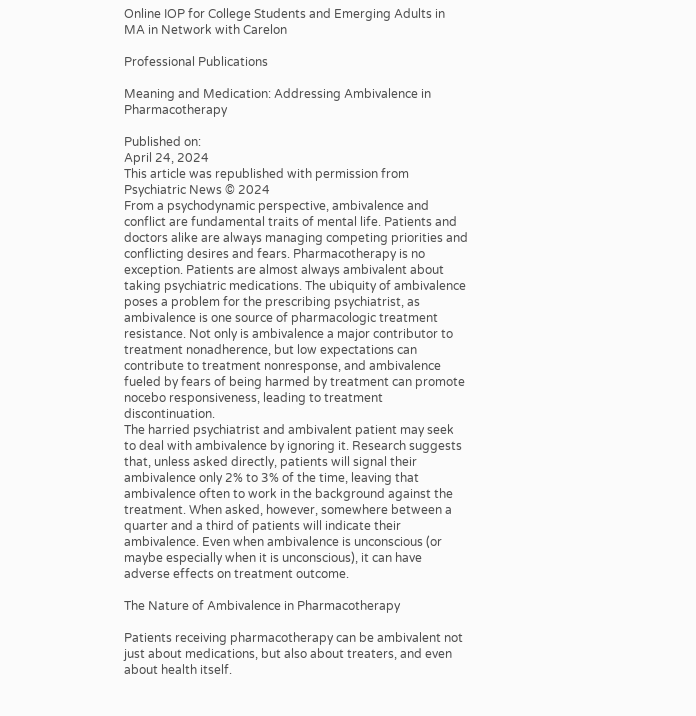Online IOP for College Students and Emerging Adults in MA in Network with Carelon

Professional Publications

Meaning and Medication: Addressing Ambivalence in Pharmacotherapy

Published on:
April 24, 2024
This article was republished with permission from Psychiatric News © 2024
From a psychodynamic perspective, ambivalence and conflict are fundamental traits of mental life. Patients and doctors alike are always managing competing priorities and conflicting desires and fears. Pharmacotherapy is no exception. Patients are almost always ambivalent about taking psychiatric medications. The ubiquity of ambivalence poses a problem for the prescribing psychiatrist, as ambivalence is one source of pharmacologic treatment resistance. Not only is ambivalence a major contributor to treatment nonadherence, but low expectations can contribute to treatment nonresponse, and ambivalence fueled by fears of being harmed by treatment can promote nocebo responsiveness, leading to treatment discontinuation.
The harried psychiatrist and ambivalent patient may seek to deal with ambivalence by ignoring it. Research suggests that, unless asked directly, patients will signal their ambivalence only 2% to 3% of the time, leaving that ambivalence often to work in the background against the treatment. When asked, however, somewhere between a quarter and a third of patients will indicate their ambivalence. Even when ambivalence is unconscious (or maybe especially when it is unconscious), it can have adverse effects on treatment outcome.

The Nature of Ambivalence in Pharmacotherapy

Patients receiving pharmacotherapy can be ambivalent not just about medications, but also about treaters, and even about health itself.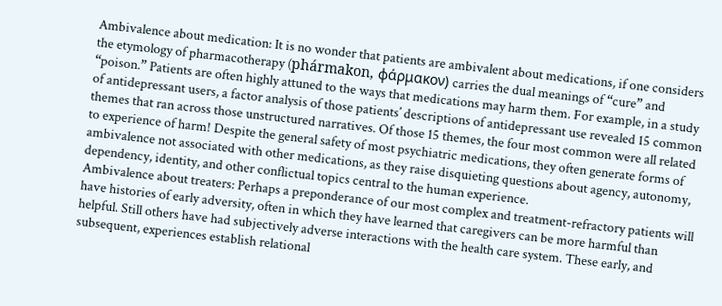Ambivalence about medication: It is no wonder that patients are ambivalent about medications, if one considers the etymology of pharmacotherapy (phármakon, φάρμακον) carries the dual meanings of “cure” and “poison.” Patients are often highly attuned to the ways that medications may harm them. For example, in a study of antidepressant users, a factor analysis of those patients’ descriptions of antidepressant use revealed 15 common themes that ran across those unstructured narratives. Of those 15 themes, the four most common were all related to experience of harm! Despite the general safety of most psychiatric medications, they often generate forms of ambivalence not associated with other medications, as they raise disquieting questions about agency, autonomy, dependency, identity, and other conflictual topics central to the human experience.
Ambivalence about treaters: Perhaps a preponderance of our most complex and treatment-refractory patients will have histories of early adversity, often in which they have learned that caregivers can be more harmful than helpful. Still others have had subjectively adverse interactions with the health care system. These early, and subsequent, experiences establish relational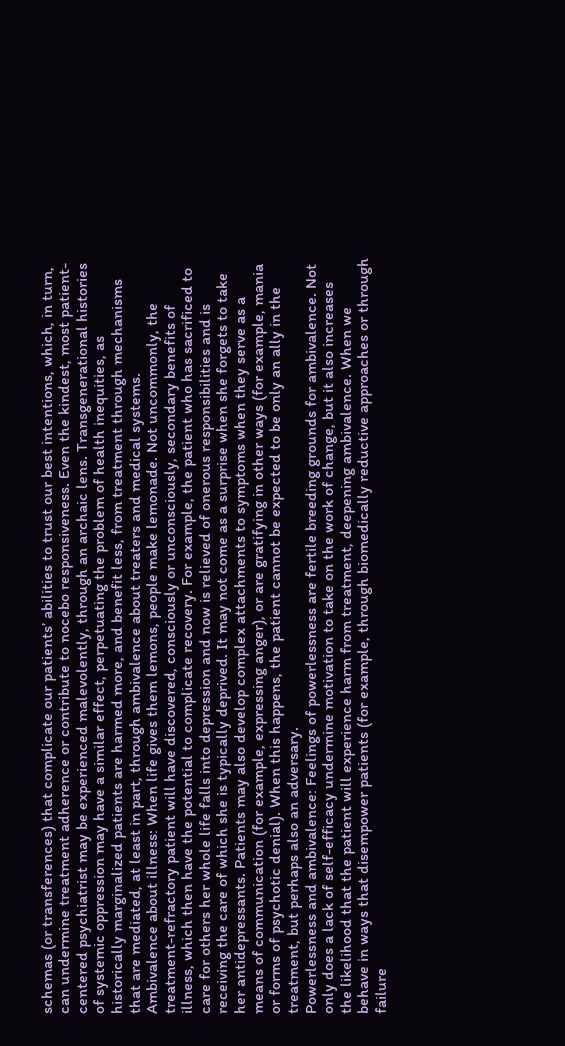schemas (or transferences) that complicate our patients’ abilities to trust our best intentions, which, in turn, can undermine treatment adherence or contribute to nocebo responsiveness. Even the kindest, most patient-centered psychiatrist may be experienced malevolently, through an archaic lens. Transgenerational histories of systemic oppression may have a similar effect, perpetuating the problem of health inequities, as historically marginalized patients are harmed more, and benefit less, from treatment through mechanisms that are mediated, at least in part, through ambivalence about treaters and medical systems.
Ambivalence about illness: When life gives them lemons, people make lemonade. Not uncommonly, the treatment-refractory patient will have discovered, consciously or unconsciously, secondary benefits of illness, which then have the potential to complicate recovery. For example, the patient who has sacrificed to care for others her whole life falls into depression and now is relieved of onerous responsibilities and is receiving the care of which she is typically deprived. It may not come as a surprise when she forgets to take her antidepressants. Patients may also develop complex attachments to symptoms when they serve as a means of communication (for example, expressing anger), or are gratifying in other ways (for example, mania or forms of psychotic denial). When this happens, the patient cannot be expected to be only an ally in the treatment, but perhaps also an adversary.
Powerlessness and ambivalence: Feelings of powerlessness are fertile breeding grounds for ambivalence. Not only does a lack of self-efficacy undermine motivation to take on the work of change, but it also increases the likelihood that the patient will experience harm from treatment, deepening ambivalence. When we behave in ways that disempower patients (for example, through biomedically reductive approaches or through failure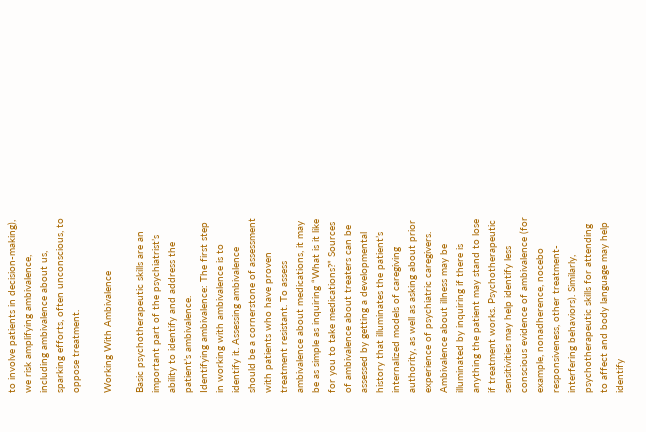to involve patients in decision-making), we risk amplifying ambivalence, including ambivalence about us, sparking efforts, often unconscious, to oppose treatment.

Working With Ambivalence

Basic psychotherapeutic skills are an important part of the psychiatrist’s ability to identify and address the patient’s ambivalence.
Identifying ambivalence: The first step in working with ambivalence is to identify it. Assessing ambivalence should be a cornerstone of assessment with patients who have proven treatment resistant. To assess ambivalence about medications, it may be as simple as inquiring “What is it like for you to take medications?” Sources of ambivalence about treaters can be assessed by getting a developmental history that illuminates the patient’s internalized models of caregiving authority, as well as asking about prior experience of psychiatric caregivers. Ambivalence about illness may be illuminated by inquiring if there is anything the patient may stand to lose if treatment works. Psychotherapeutic sensitivities may help identify less conscious evidence of ambivalence (for example, nonadherence, nocebo responsiveness, other treatment-interfering behaviors). Similarly, psychotherapeutic skills for attending to affect and body language may help identify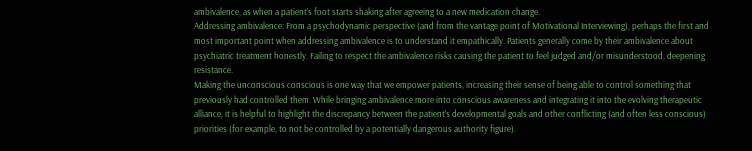ambivalence, as when a patient’s foot starts shaking after agreeing to a new medication change.
Addressing ambivalence: From a psychodynamic perspective (and from the vantage point of Motivational Interviewing), perhaps the first and most important point when addressing ambivalence is to understand it empathically. Patients generally come by their ambivalence about psychiatric treatment honestly. Failing to respect the ambivalence risks causing the patient to feel judged and/or misunderstood, deepening resistance.
Making the unconscious conscious is one way that we empower patients, increasing their sense of being able to control something that previously had controlled them. While bringing ambivalence more into conscious awareness and integrating it into the evolving therapeutic alliance, it is helpful to highlight the discrepancy between the patient’s developmental goals and other conflicting (and often less conscious) priorities (for example, to not be controlled by a potentially dangerous authority figure).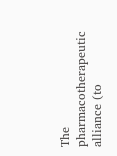The pharmacotherapeutic alliance (to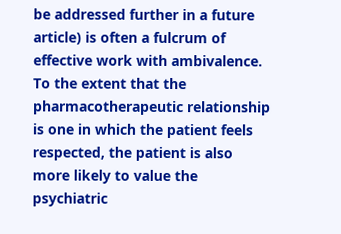be addressed further in a future article) is often a fulcrum of effective work with ambivalence. To the extent that the pharmacotherapeutic relationship is one in which the patient feels respected, the patient is also more likely to value the psychiatric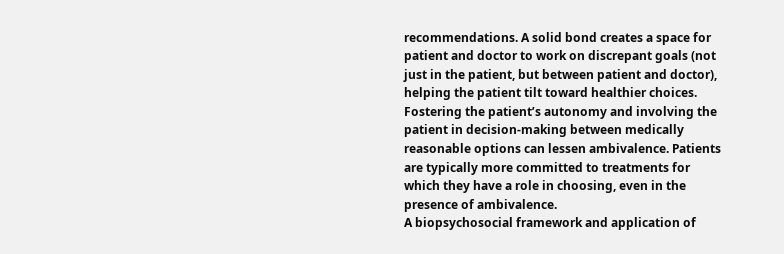recommendations. A solid bond creates a space for patient and doctor to work on discrepant goals (not just in the patient, but between patient and doctor), helping the patient tilt toward healthier choices. Fostering the patient’s autonomy and involving the patient in decision-making between medically reasonable options can lessen ambivalence. Patients are typically more committed to treatments for which they have a role in choosing, even in the presence of ambivalence.
A biopsychosocial framework and application of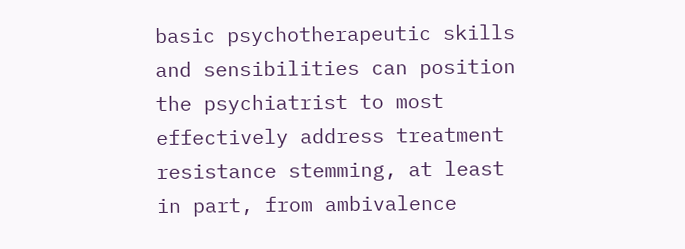basic psychotherapeutic skills and sensibilities can position the psychiatrist to most effectively address treatment resistance stemming, at least in part, from ambivalence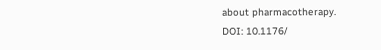about pharmacotherapy.
DOI: 10.1176/